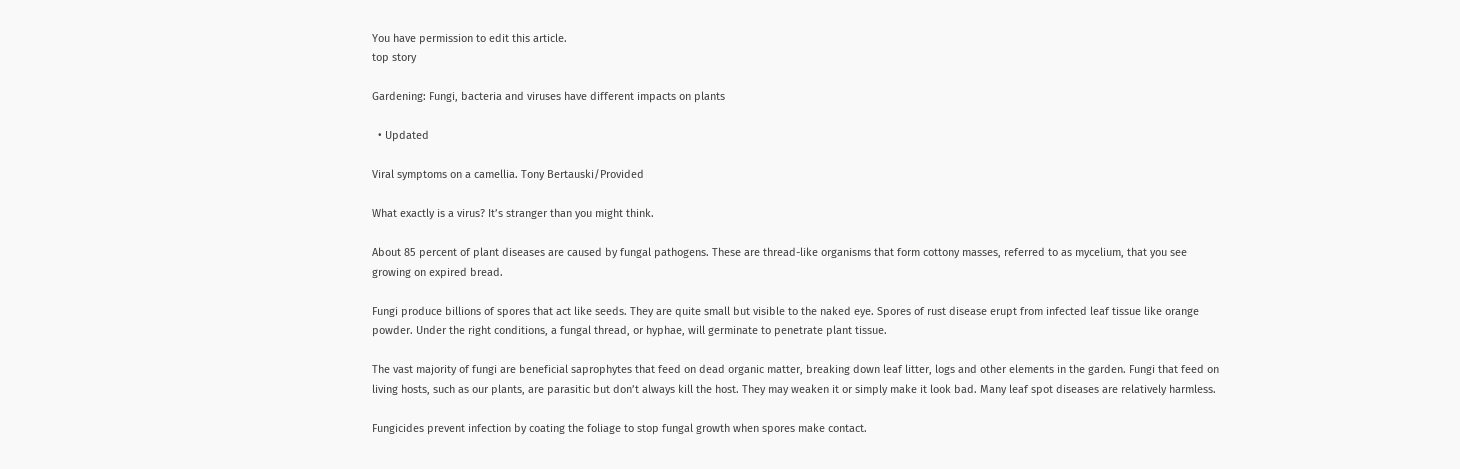You have permission to edit this article.
top story

Gardening: Fungi, bacteria and viruses have different impacts on plants

  • Updated

Viral symptoms on a camellia. Tony Bertauski/Provided

What exactly is a virus? It’s stranger than you might think.

About 85 percent of plant diseases are caused by fungal pathogens. These are thread-like organisms that form cottony masses, referred to as mycelium, that you see growing on expired bread.

Fungi produce billions of spores that act like seeds. They are quite small but visible to the naked eye. Spores of rust disease erupt from infected leaf tissue like orange powder. Under the right conditions, a fungal thread, or hyphae, will germinate to penetrate plant tissue.

The vast majority of fungi are beneficial saprophytes that feed on dead organic matter, breaking down leaf litter, logs and other elements in the garden. Fungi that feed on living hosts, such as our plants, are parasitic but don’t always kill the host. They may weaken it or simply make it look bad. Many leaf spot diseases are relatively harmless.

Fungicides prevent infection by coating the foliage to stop fungal growth when spores make contact.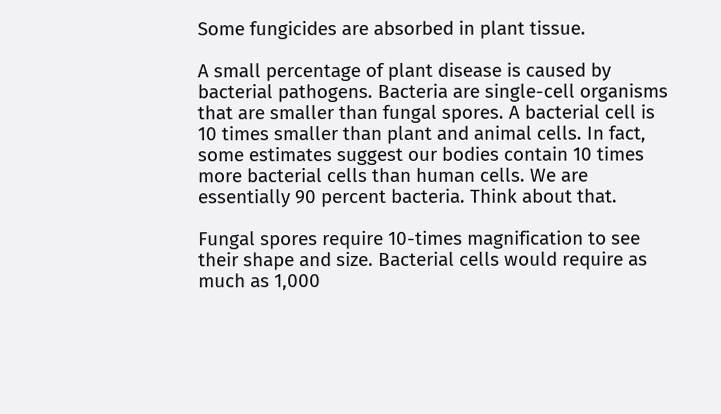Some fungicides are absorbed in plant tissue.

A small percentage of plant disease is caused by bacterial pathogens. Bacteria are single-cell organisms that are smaller than fungal spores. A bacterial cell is 10 times smaller than plant and animal cells. In fact, some estimates suggest our bodies contain 10 times more bacterial cells than human cells. We are essentially 90 percent bacteria. Think about that.

Fungal spores require 10-times magnification to see their shape and size. Bacterial cells would require as much as 1,000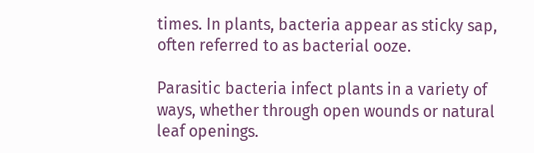times. In plants, bacteria appear as sticky sap, often referred to as bacterial ooze.

Parasitic bacteria infect plants in a variety of ways, whether through open wounds or natural leaf openings.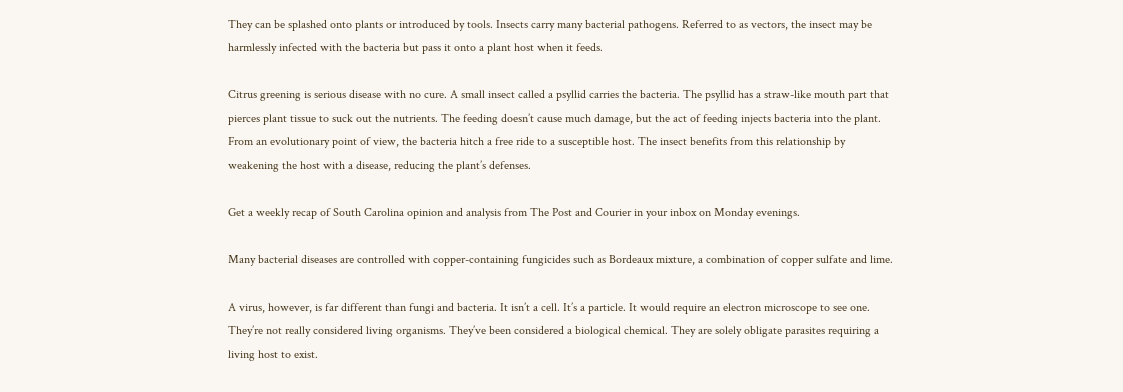They can be splashed onto plants or introduced by tools. Insects carry many bacterial pathogens. Referred to as vectors, the insect may be harmlessly infected with the bacteria but pass it onto a plant host when it feeds.

Citrus greening is serious disease with no cure. A small insect called a psyllid carries the bacteria. The psyllid has a straw-like mouth part that pierces plant tissue to suck out the nutrients. The feeding doesn’t cause much damage, but the act of feeding injects bacteria into the plant. From an evolutionary point of view, the bacteria hitch a free ride to a susceptible host. The insect benefits from this relationship by weakening the host with a disease, reducing the plant’s defenses.

Get a weekly recap of South Carolina opinion and analysis from The Post and Courier in your inbox on Monday evenings.

Many bacterial diseases are controlled with copper-containing fungicides such as Bordeaux mixture, a combination of copper sulfate and lime.

A virus, however, is far different than fungi and bacteria. It isn’t a cell. It’s a particle. It would require an electron microscope to see one. They’re not really considered living organisms. They’ve been considered a biological chemical. They are solely obligate parasites requiring a living host to exist.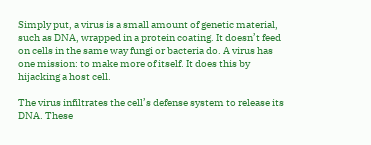Simply put, a virus is a small amount of genetic material, such as DNA, wrapped in a protein coating. It doesn’t feed on cells in the same way fungi or bacteria do. A virus has one mission: to make more of itself. It does this by hijacking a host cell.

The virus infiltrates the cell’s defense system to release its DNA. These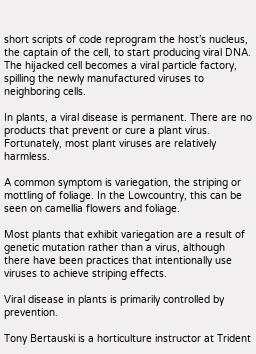short scripts of code reprogram the host’s nucleus, the captain of the cell, to start producing viral DNA. The hijacked cell becomes a viral particle factory, spilling the newly manufactured viruses to neighboring cells.

In plants, a viral disease is permanent. There are no products that prevent or cure a plant virus. Fortunately, most plant viruses are relatively harmless.

A common symptom is variegation, the striping or mottling of foliage. In the Lowcountry, this can be seen on camellia flowers and foliage.

Most plants that exhibit variegation are a result of genetic mutation rather than a virus, although there have been practices that intentionally use viruses to achieve striping effects.

Viral disease in plants is primarily controlled by prevention.

Tony Bertauski is a horticulture instructor at Trident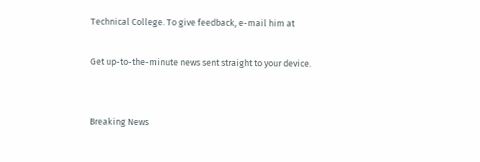Technical College. To give feedback, e-mail him at

Get up-to-the-minute news sent straight to your device.


Breaking News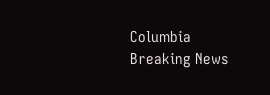Columbia Breaking News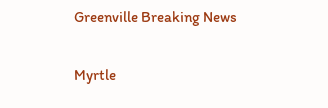Greenville Breaking News

Myrtle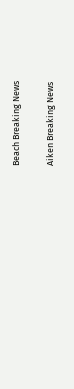Beach Breaking News

Aiken Breaking News